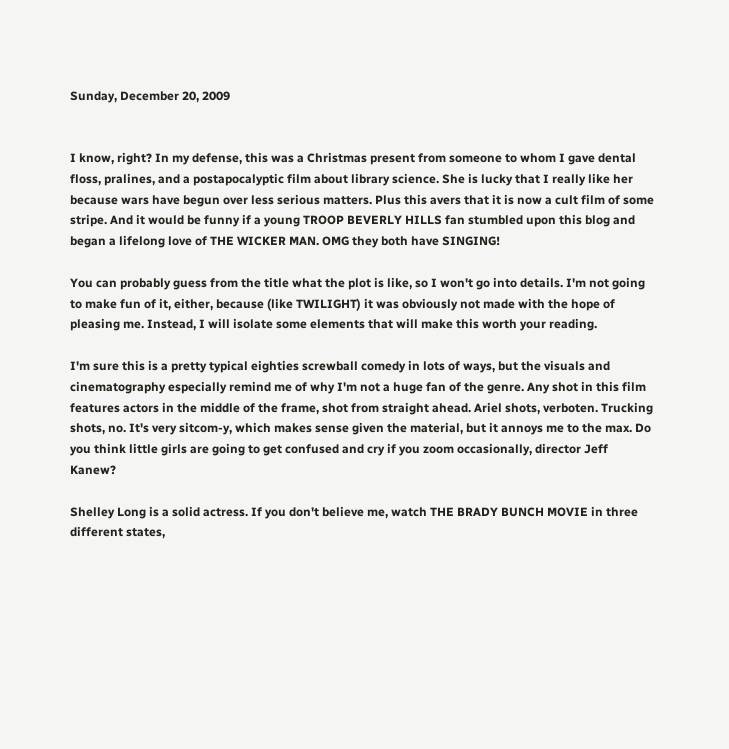Sunday, December 20, 2009


I know, right? In my defense, this was a Christmas present from someone to whom I gave dental floss, pralines, and a postapocalyptic film about library science. She is lucky that I really like her because wars have begun over less serious matters. Plus this avers that it is now a cult film of some stripe. And it would be funny if a young TROOP BEVERLY HILLS fan stumbled upon this blog and began a lifelong love of THE WICKER MAN. OMG they both have SINGING!

You can probably guess from the title what the plot is like, so I won't go into details. I'm not going to make fun of it, either, because (like TWILIGHT) it was obviously not made with the hope of pleasing me. Instead, I will isolate some elements that will make this worth your reading.

I'm sure this is a pretty typical eighties screwball comedy in lots of ways, but the visuals and cinematography especially remind me of why I'm not a huge fan of the genre. Any shot in this film features actors in the middle of the frame, shot from straight ahead. Ariel shots, verboten. Trucking shots, no. It's very sitcom-y, which makes sense given the material, but it annoys me to the max. Do you think little girls are going to get confused and cry if you zoom occasionally, director Jeff Kanew?

Shelley Long is a solid actress. If you don't believe me, watch THE BRADY BUNCH MOVIE in three different states,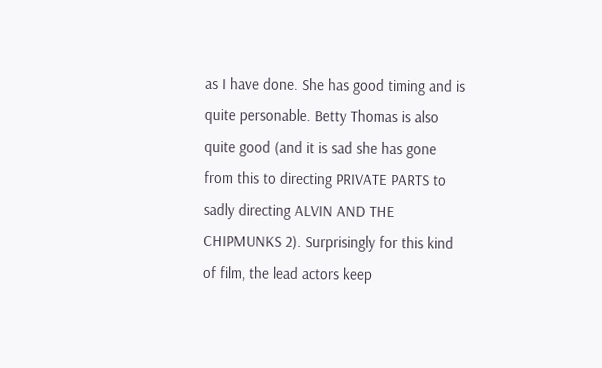as I have done. She has good timing and is quite personable. Betty Thomas is also quite good (and it is sad she has gone from this to directing PRIVATE PARTS to sadly directing ALVIN AND THE CHIPMUNKS 2). Surprisingly for this kind of film, the lead actors keep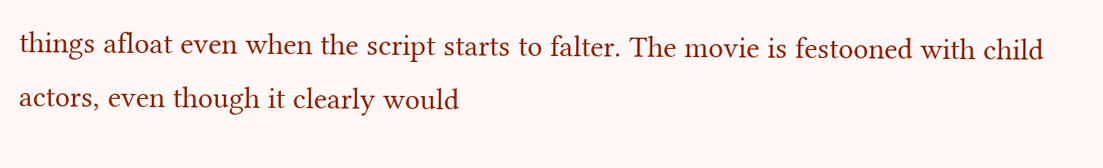things afloat even when the script starts to falter. The movie is festooned with child actors, even though it clearly would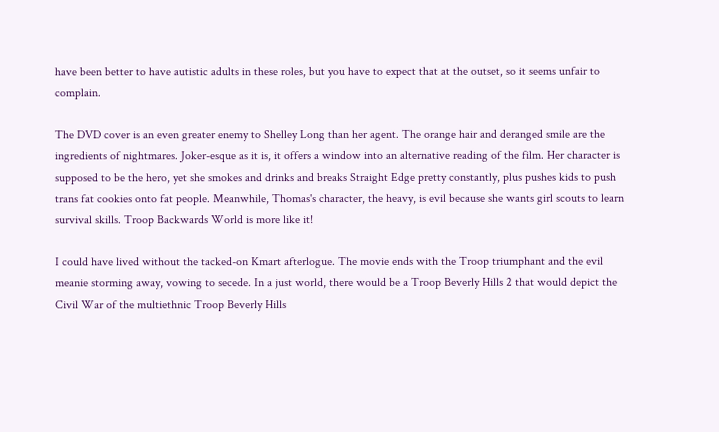have been better to have autistic adults in these roles, but you have to expect that at the outset, so it seems unfair to complain.

The DVD cover is an even greater enemy to Shelley Long than her agent. The orange hair and deranged smile are the ingredients of nightmares. Joker-esque as it is, it offers a window into an alternative reading of the film. Her character is supposed to be the hero, yet she smokes and drinks and breaks Straight Edge pretty constantly, plus pushes kids to push trans fat cookies onto fat people. Meanwhile, Thomas's character, the heavy, is evil because she wants girl scouts to learn survival skills. Troop Backwards World is more like it!

I could have lived without the tacked-on Kmart afterlogue. The movie ends with the Troop triumphant and the evil meanie storming away, vowing to secede. In a just world, there would be a Troop Beverly Hills 2 that would depict the Civil War of the multiethnic Troop Beverly Hills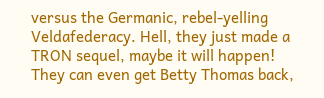versus the Germanic, rebel-yelling Veldafederacy. Hell, they just made a TRON sequel, maybe it will happen! They can even get Betty Thomas back,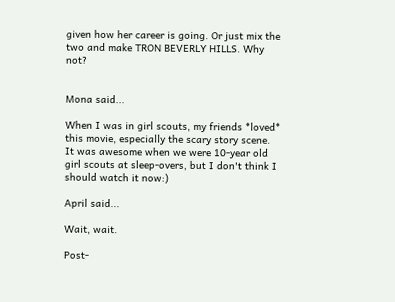given how her career is going. Or just mix the two and make TRON BEVERLY HILLS. Why not?


Mona said...

When I was in girl scouts, my friends *loved* this movie, especially the scary story scene. It was awesome when we were 10-year old girl scouts at sleep-overs, but I don't think I should watch it now:)

April said...

Wait, wait.

Post-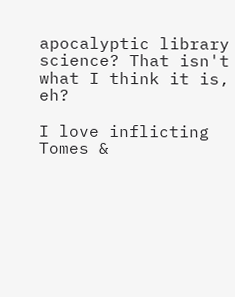apocalyptic library science? That isn't what I think it is, eh?

I love inflicting Tomes &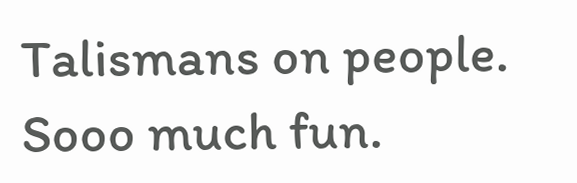Talismans on people. Sooo much fun.